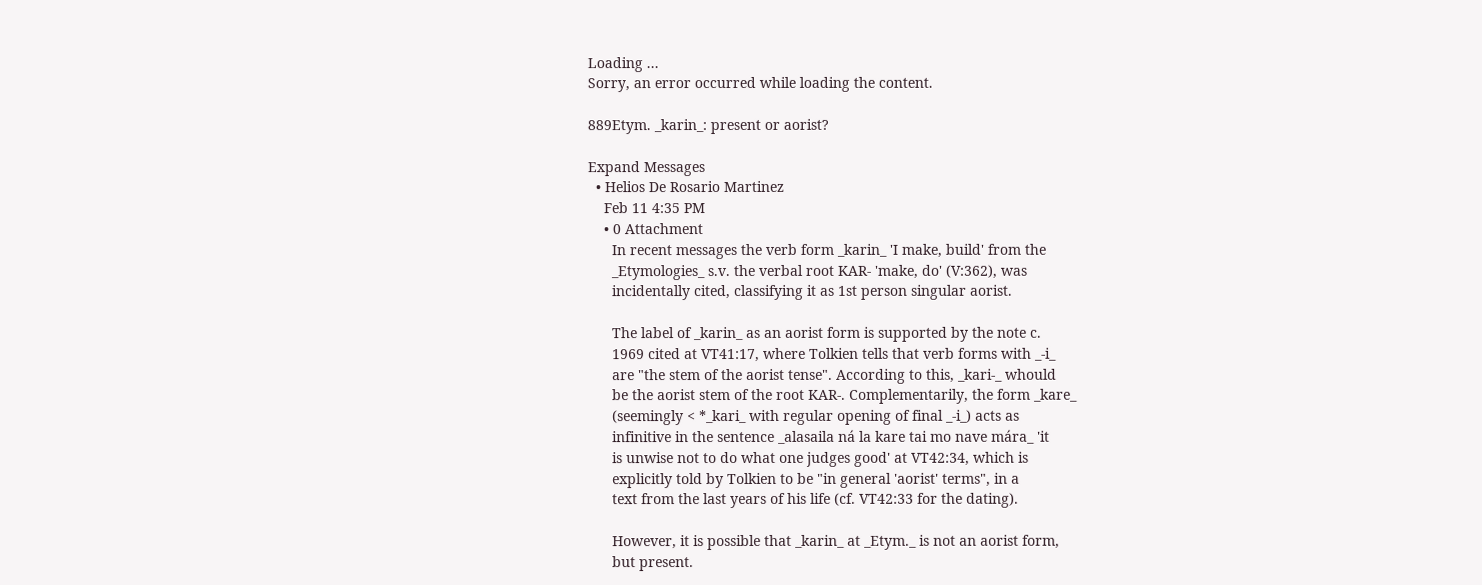Loading ...
Sorry, an error occurred while loading the content.

889Etym. _karin_: present or aorist?

Expand Messages
  • Helios De Rosario Martinez
    Feb 11 4:35 PM
    • 0 Attachment
      In recent messages the verb form _karin_ 'I make, build' from the
      _Etymologies_ s.v. the verbal root KAR- 'make, do' (V:362), was
      incidentally cited, classifying it as 1st person singular aorist.

      The label of _karin_ as an aorist form is supported by the note c.
      1969 cited at VT41:17, where Tolkien tells that verb forms with _-i_
      are "the stem of the aorist tense". According to this, _kari-_ whould
      be the aorist stem of the root KAR-. Complementarily, the form _kare_
      (seemingly < *_kari_ with regular opening of final _-i_) acts as
      infinitive in the sentence _alasaila ná la kare tai mo nave mára_ 'it
      is unwise not to do what one judges good' at VT42:34, which is
      explicitly told by Tolkien to be "in general 'aorist' terms", in a
      text from the last years of his life (cf. VT42:33 for the dating).

      However, it is possible that _karin_ at _Etym._ is not an aorist form,
      but present.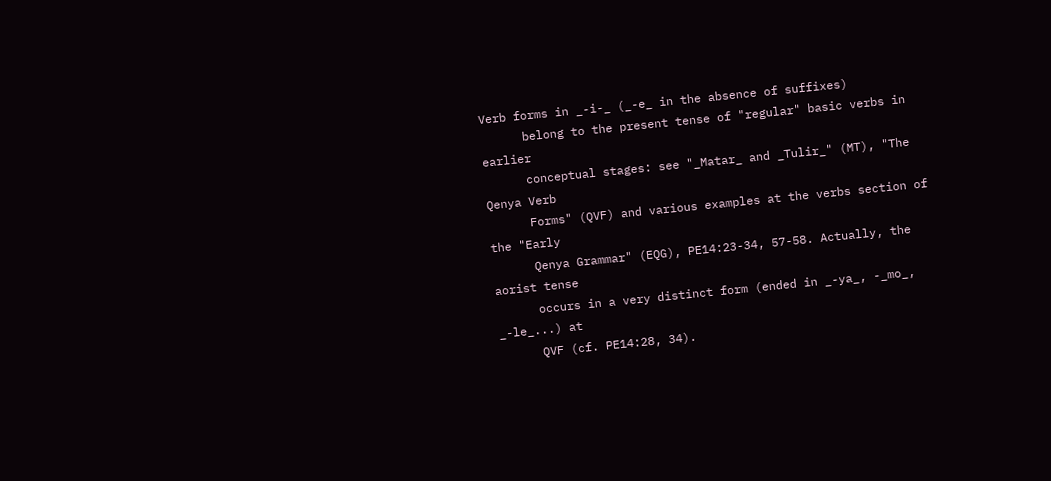Verb forms in _-i-_ (_-e_ in the absence of suffixes)
      belong to the present tense of "regular" basic verbs in earlier
      conceptual stages: see "_Matar_ and _Tulir_" (MT), "The Qenya Verb
      Forms" (QVF) and various examples at the verbs section of the "Early
      Qenya Grammar" (EQG), PE14:23-34, 57-58. Actually, the aorist tense
      occurs in a very distinct form (ended in _-ya_, -_mo_, _-le_...) at
      QVF (cf. PE14:28, 34).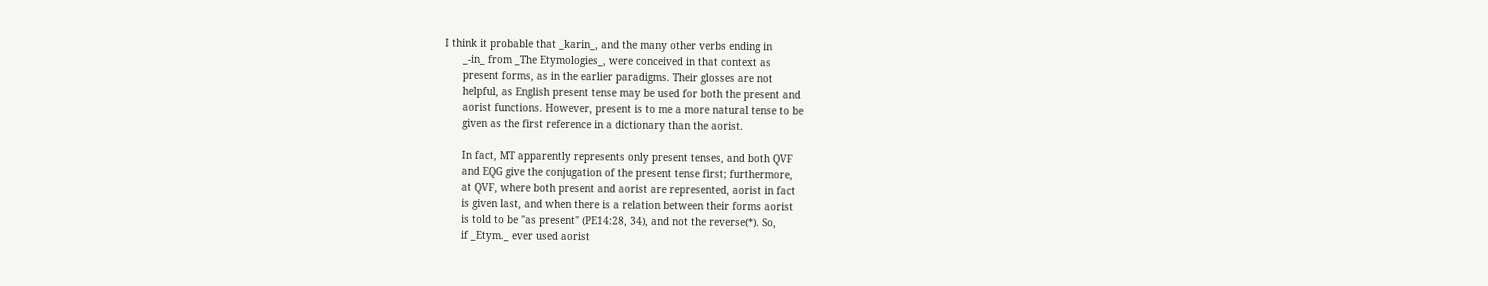I think it probable that _karin_, and the many other verbs ending in
      _-in_ from _The Etymologies_, were conceived in that context as
      present forms, as in the earlier paradigms. Their glosses are not
      helpful, as English present tense may be used for both the present and
      aorist functions. However, present is to me a more natural tense to be
      given as the first reference in a dictionary than the aorist.

      In fact, MT apparently represents only present tenses, and both QVF
      and EQG give the conjugation of the present tense first; furthermore,
      at QVF, where both present and aorist are represented, aorist in fact
      is given last, and when there is a relation between their forms aorist
      is told to be "as present" (PE14:28, 34), and not the reverse(*). So,
      if _Etym._ ever used aorist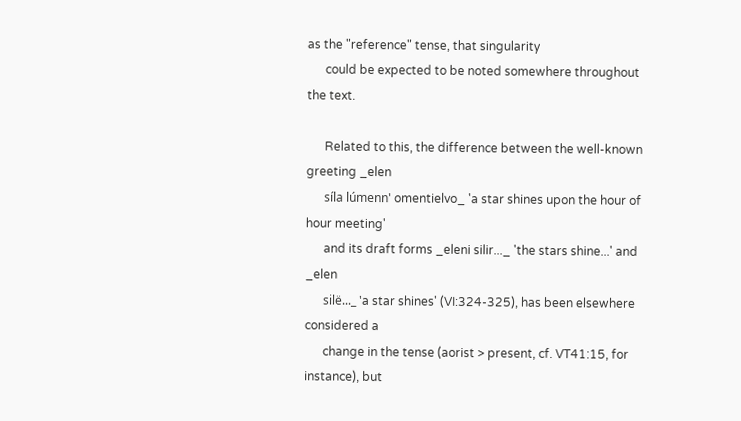as the "reference" tense, that singularity
      could be expected to be noted somewhere throughout the text.

      Related to this, the difference between the well-known greeting _elen
      síla lúmenn' omentielvo_ 'a star shines upon the hour of hour meeting'
      and its draft forms _eleni silir..._ 'the stars shine...' and _elen
      silë..._ 'a star shines' (VI:324-325), has been elsewhere considered a
      change in the tense (aorist > present, cf. VT41:15, for instance), but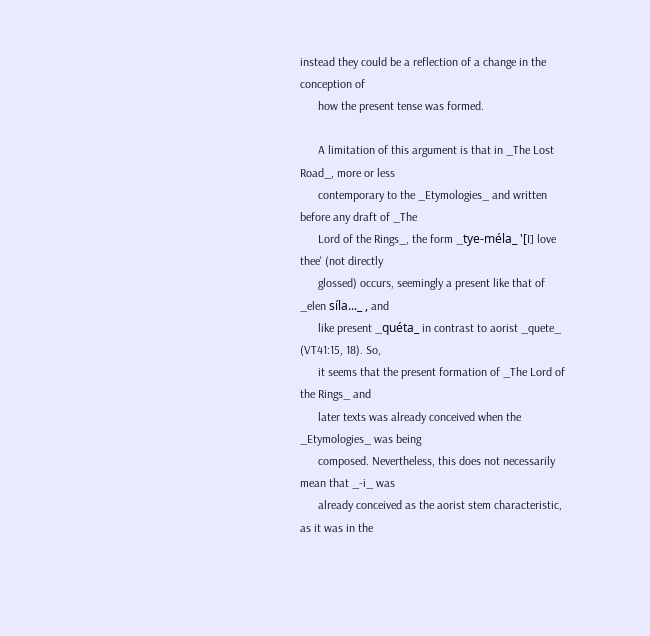instead they could be a reflection of a change in the conception of
      how the present tense was formed.

      A limitation of this argument is that in _The Lost Road_, more or less
      contemporary to the _Etymologies_ and written before any draft of _The
      Lord of the Rings_, the form _tye-méla_ '[I] love thee' (not directly
      glossed) occurs, seemingly a present like that of _elen síla..._ , and
      like present _quéta_ in contrast to aorist _quete_ (VT41:15, 18). So,
      it seems that the present formation of _The Lord of the Rings_ and
      later texts was already conceived when the _Etymologies_ was being
      composed. Nevertheless, this does not necessarily mean that _-i_ was
      already conceived as the aorist stem characteristic, as it was in the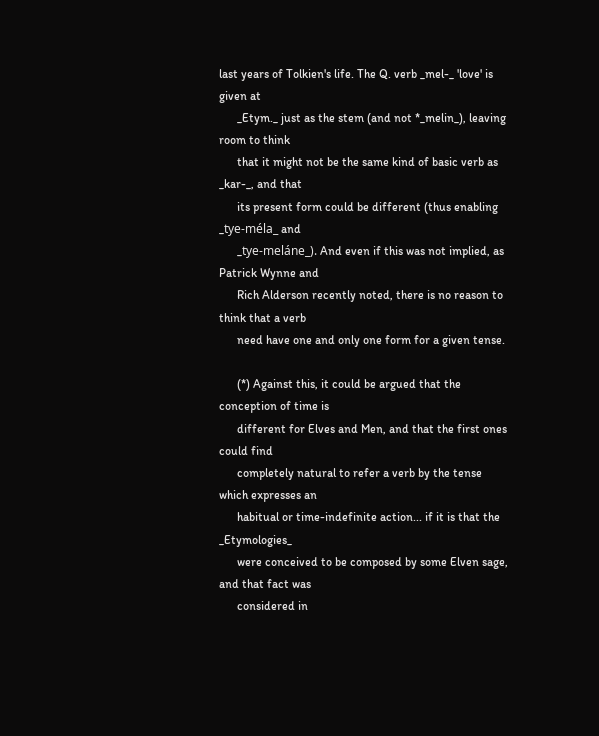last years of Tolkien's life. The Q. verb _mel-_ 'love' is given at
      _Etym._ just as the stem (and not *_melin_), leaving room to think
      that it might not be the same kind of basic verb as _kar-_, and that
      its present form could be different (thus enabling _tye-méla_ and
      _tye-meláne_). And even if this was not implied, as Patrick Wynne and
      Rich Alderson recently noted, there is no reason to think that a verb
      need have one and only one form for a given tense.

      (*) Against this, it could be argued that the conception of time is
      different for Elves and Men, and that the first ones could find
      completely natural to refer a verb by the tense which expresses an
      habitual or time-indefinite action... if it is that the _Etymologies_
      were conceived to be composed by some Elven sage, and that fact was
      considered in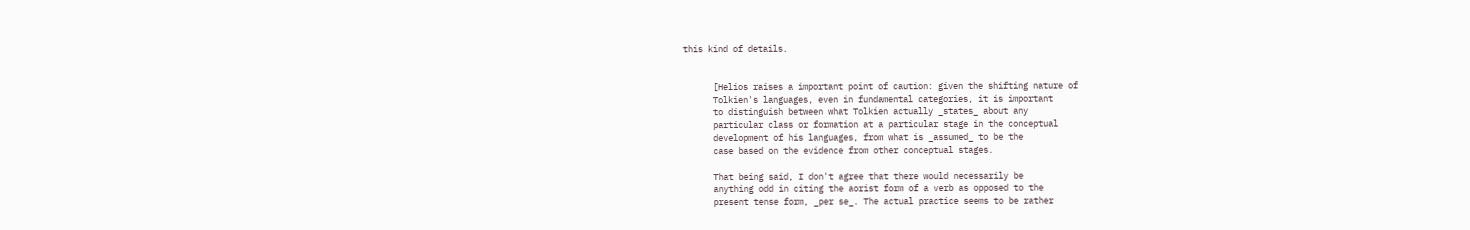this kind of details.


      [Helios raises a important point of caution: given the shifting nature of
      Tolkien's languages, even in fundamental categories, it is important
      to distinguish between what Tolkien actually _states_ about any
      particular class or formation at a particular stage in the conceptual
      development of his languages, from what is _assumed_ to be the
      case based on the evidence from other conceptual stages.

      That being said, I don't agree that there would necessarily be
      anything odd in citing the aorist form of a verb as opposed to the
      present tense form, _per se_. The actual practice seems to be rather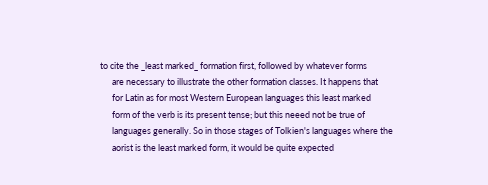to cite the _least marked_ formation first, followed by whatever forms
      are necessary to illustrate the other formation classes. It happens that
      for Latin as for most Western European languages this least marked
      form of the verb is its present tense; but this neeed not be true of
      languages generally. So in those stages of Tolkien's languages where the
      aorist is the least marked form, it would be quite expected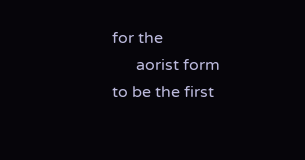for the
      aorist form to be the first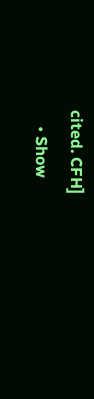cited. CFH]
    • Show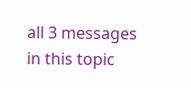all 3 messages in this topic